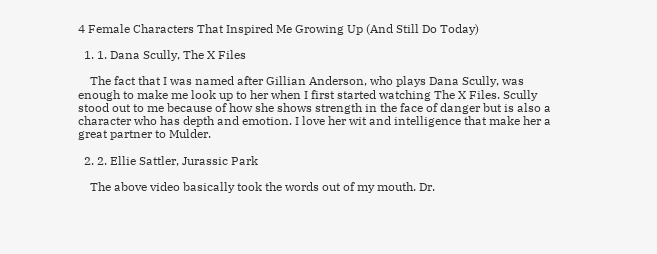4 Female Characters That Inspired Me Growing Up (And Still Do Today)

  1. 1. Dana Scully, The X Files

    The fact that I was named after Gillian Anderson, who plays Dana Scully, was enough to make me look up to her when I first started watching The X Files. Scully stood out to me because of how she shows strength in the face of danger but is also a character who has depth and emotion. I love her wit and intelligence that make her a great partner to Mulder.

  2. 2. Ellie Sattler, Jurassic Park

    The above video basically took the words out of my mouth. Dr.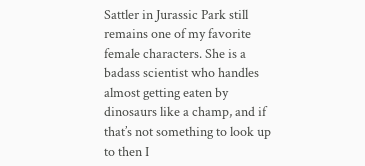Sattler in Jurassic Park still remains one of my favorite female characters. She is a badass scientist who handles almost getting eaten by dinosaurs like a champ, and if that’s not something to look up to then I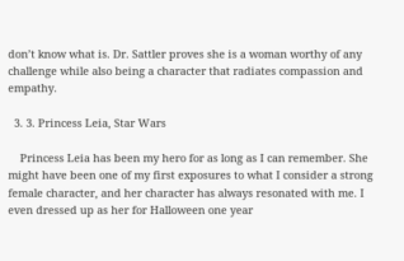don’t know what is. Dr. Sattler proves she is a woman worthy of any challenge while also being a character that radiates compassion and empathy.

  3. 3. Princess Leia, Star Wars

    Princess Leia has been my hero for as long as I can remember. She might have been one of my first exposures to what I consider a strong female character, and her character has always resonated with me. I even dressed up as her for Halloween one year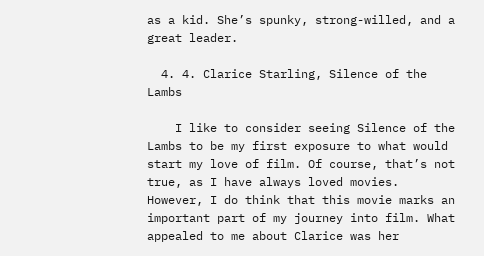as a kid. She’s spunky, strong-willed, and a great leader.

  4. 4. Clarice Starling, Silence of the Lambs

    I like to consider seeing Silence of the Lambs to be my first exposure to what would start my love of film. Of course, that’s not true, as I have always loved movies. However, I do think that this movie marks an important part of my journey into film. What appealed to me about Clarice was her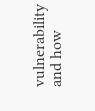vulnerability and how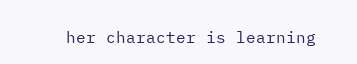her character is learning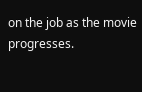on the job as the movie progresses.